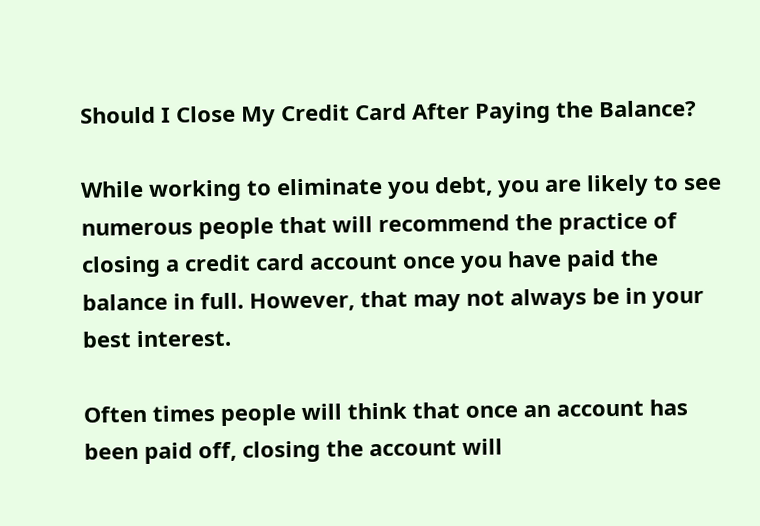Should I Close My Credit Card After Paying the Balance?

While working to eliminate you debt, you are likely to see numerous people that will recommend the practice of closing a credit card account once you have paid the balance in full. However, that may not always be in your best interest.

Often times people will think that once an account has been paid off, closing the account will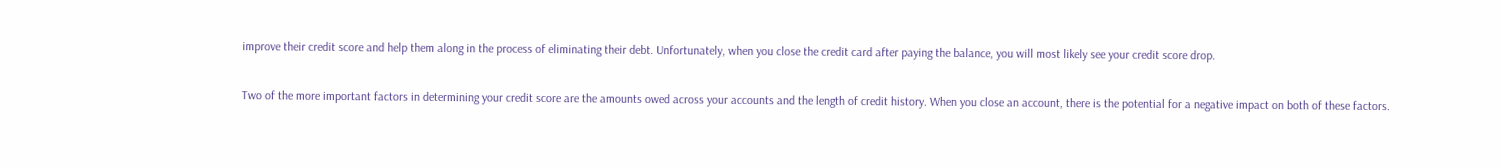improve their credit score and help them along in the process of eliminating their debt. Unfortunately, when you close the credit card after paying the balance, you will most likely see your credit score drop.

Two of the more important factors in determining your credit score are the amounts owed across your accounts and the length of credit history. When you close an account, there is the potential for a negative impact on both of these factors.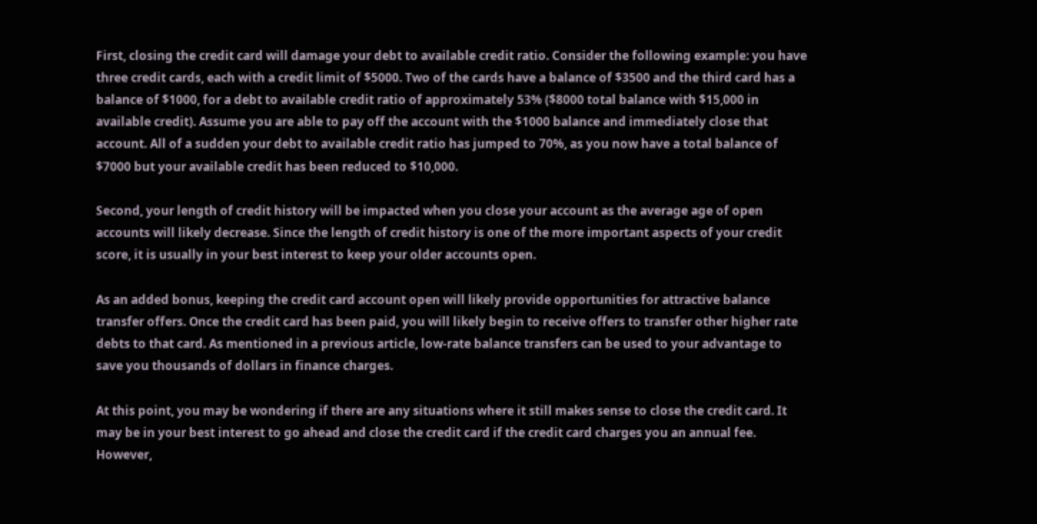First, closing the credit card will damage your debt to available credit ratio. Consider the following example: you have three credit cards, each with a credit limit of $5000. Two of the cards have a balance of $3500 and the third card has a balance of $1000, for a debt to available credit ratio of approximately 53% ($8000 total balance with $15,000 in available credit). Assume you are able to pay off the account with the $1000 balance and immediately close that account. All of a sudden your debt to available credit ratio has jumped to 70%, as you now have a total balance of $7000 but your available credit has been reduced to $10,000.

Second, your length of credit history will be impacted when you close your account as the average age of open accounts will likely decrease. Since the length of credit history is one of the more important aspects of your credit score, it is usually in your best interest to keep your older accounts open.

As an added bonus, keeping the credit card account open will likely provide opportunities for attractive balance transfer offers. Once the credit card has been paid, you will likely begin to receive offers to transfer other higher rate debts to that card. As mentioned in a previous article, low-rate balance transfers can be used to your advantage to save you thousands of dollars in finance charges.

At this point, you may be wondering if there are any situations where it still makes sense to close the credit card. It may be in your best interest to go ahead and close the credit card if the credit card charges you an annual fee. However,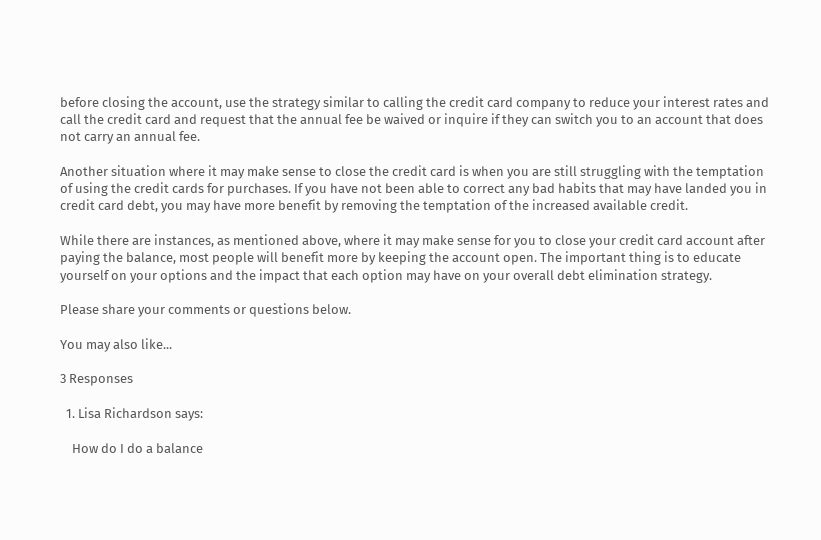before closing the account, use the strategy similar to calling the credit card company to reduce your interest rates and call the credit card and request that the annual fee be waived or inquire if they can switch you to an account that does not carry an annual fee.

Another situation where it may make sense to close the credit card is when you are still struggling with the temptation of using the credit cards for purchases. If you have not been able to correct any bad habits that may have landed you in credit card debt, you may have more benefit by removing the temptation of the increased available credit.

While there are instances, as mentioned above, where it may make sense for you to close your credit card account after paying the balance, most people will benefit more by keeping the account open. The important thing is to educate yourself on your options and the impact that each option may have on your overall debt elimination strategy.

Please share your comments or questions below.

You may also like...

3 Responses

  1. Lisa Richardson says:

    How do I do a balance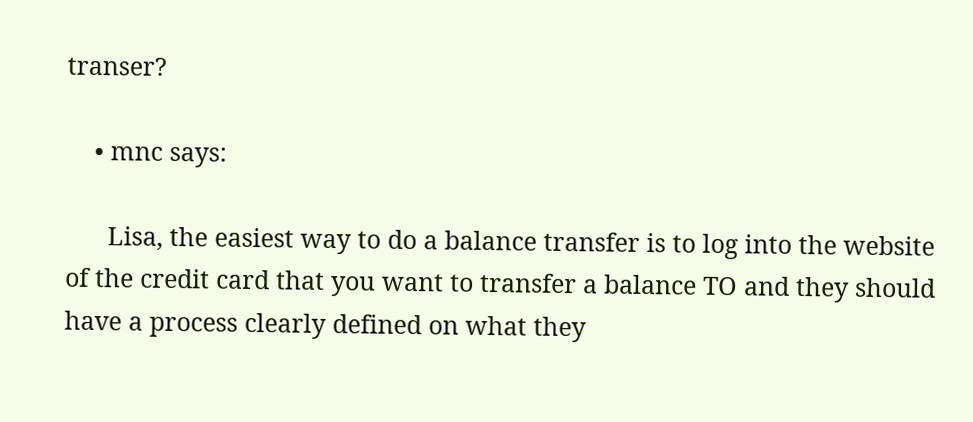transer?

    • mnc says:

      Lisa, the easiest way to do a balance transfer is to log into the website of the credit card that you want to transfer a balance TO and they should have a process clearly defined on what they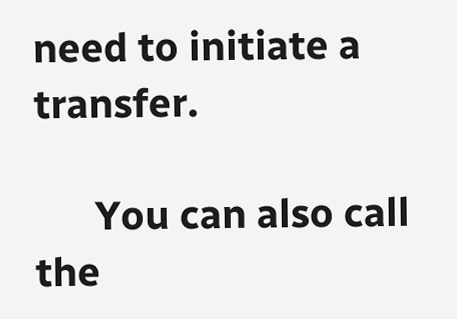need to initiate a transfer.

      You can also call the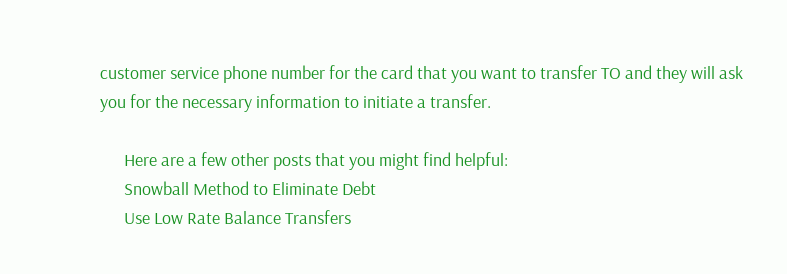customer service phone number for the card that you want to transfer TO and they will ask you for the necessary information to initiate a transfer.

      Here are a few other posts that you might find helpful:
      Snowball Method to Eliminate Debt
      Use Low Rate Balance Transfers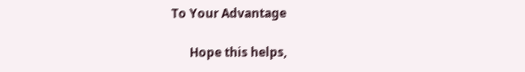To Your Advantage

      Hope this helps,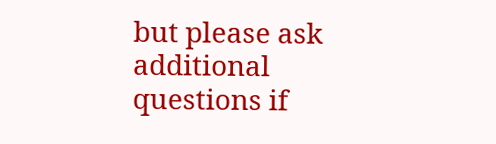but please ask additional questions if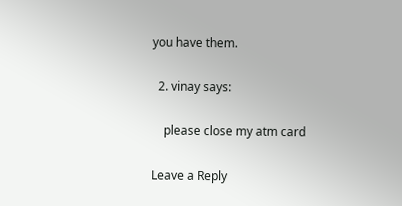you have them.

  2. vinay says:

    please close my atm card

Leave a Reply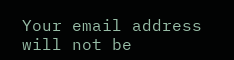Your email address will not be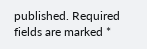published. Required fields are marked *